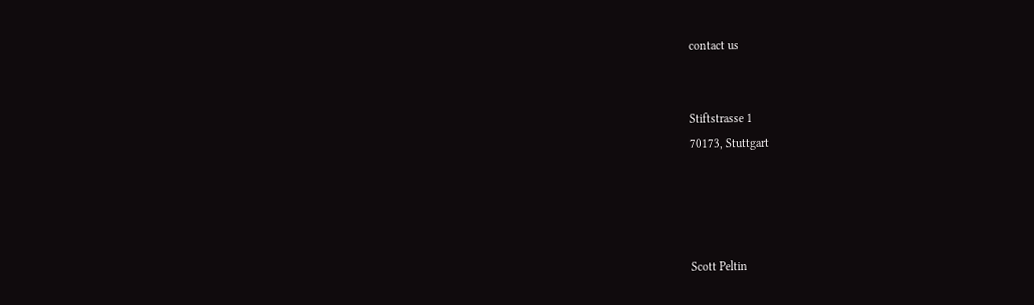contact us


Stiftstrasse 1
70173, Stuttgart




Scott Peltin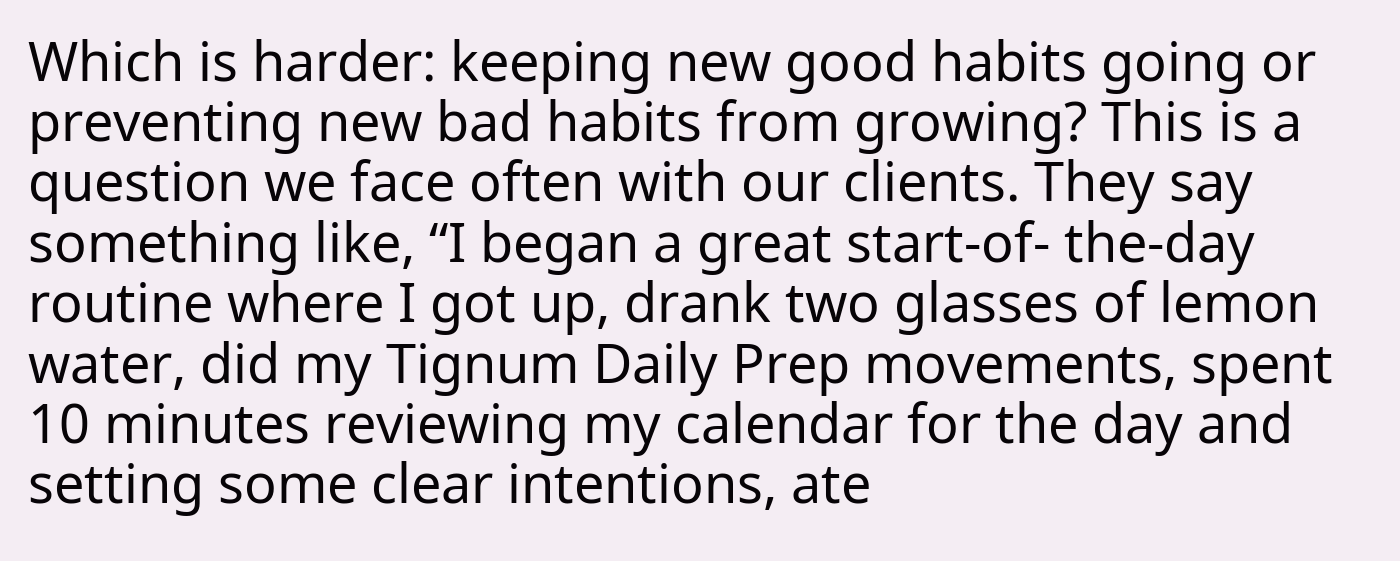Which is harder: keeping new good habits going or preventing new bad habits from growing? This is a question we face often with our clients. They say something like, “I began a great start-of- the-day routine where I got up, drank two glasses of lemon water, did my Tignum Daily Prep movements, spent 10 minutes reviewing my calendar for the day and setting some clear intentions, ate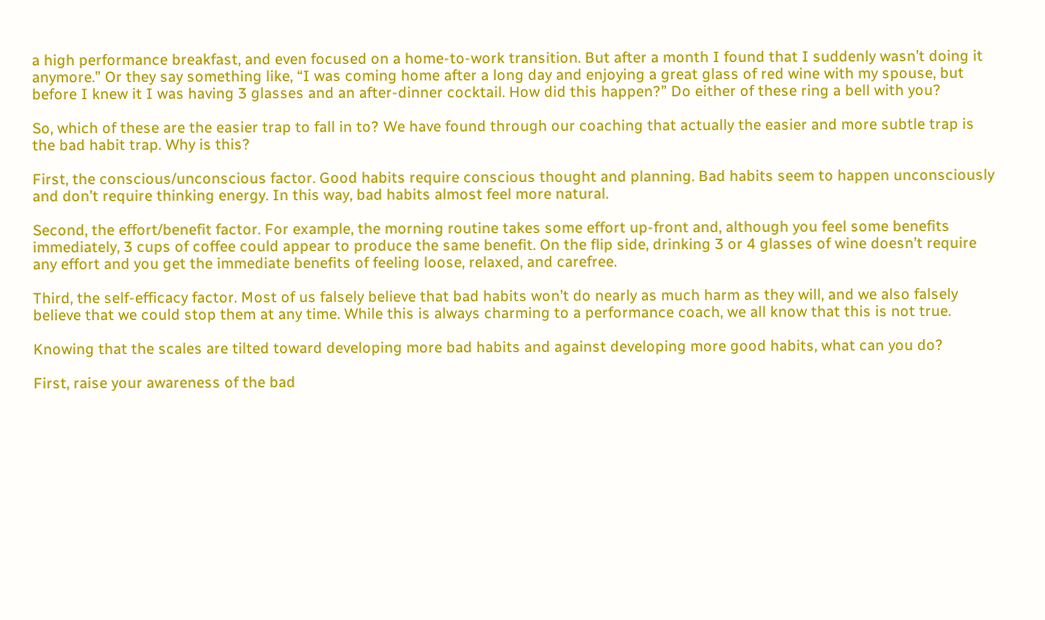a high performance breakfast, and even focused on a home-to-work transition. But after a month I found that I suddenly wasn’t doing it anymore.” Or they say something like, “I was coming home after a long day and enjoying a great glass of red wine with my spouse, but before I knew it I was having 3 glasses and an after-dinner cocktail. How did this happen?” Do either of these ring a bell with you?

So, which of these are the easier trap to fall in to? We have found through our coaching that actually the easier and more subtle trap is the bad habit trap. Why is this?

First, the conscious/unconscious factor. Good habits require conscious thought and planning. Bad habits seem to happen unconsciously and don’t require thinking energy. In this way, bad habits almost feel more natural.

Second, the effort/benefit factor. For example, the morning routine takes some effort up-front and, although you feel some benefits immediately, 3 cups of coffee could appear to produce the same benefit. On the flip side, drinking 3 or 4 glasses of wine doesn’t require any effort and you get the immediate benefits of feeling loose, relaxed, and carefree.

Third, the self-efficacy factor. Most of us falsely believe that bad habits won’t do nearly as much harm as they will, and we also falsely believe that we could stop them at any time. While this is always charming to a performance coach, we all know that this is not true.

Knowing that the scales are tilted toward developing more bad habits and against developing more good habits, what can you do?

First, raise your awareness of the bad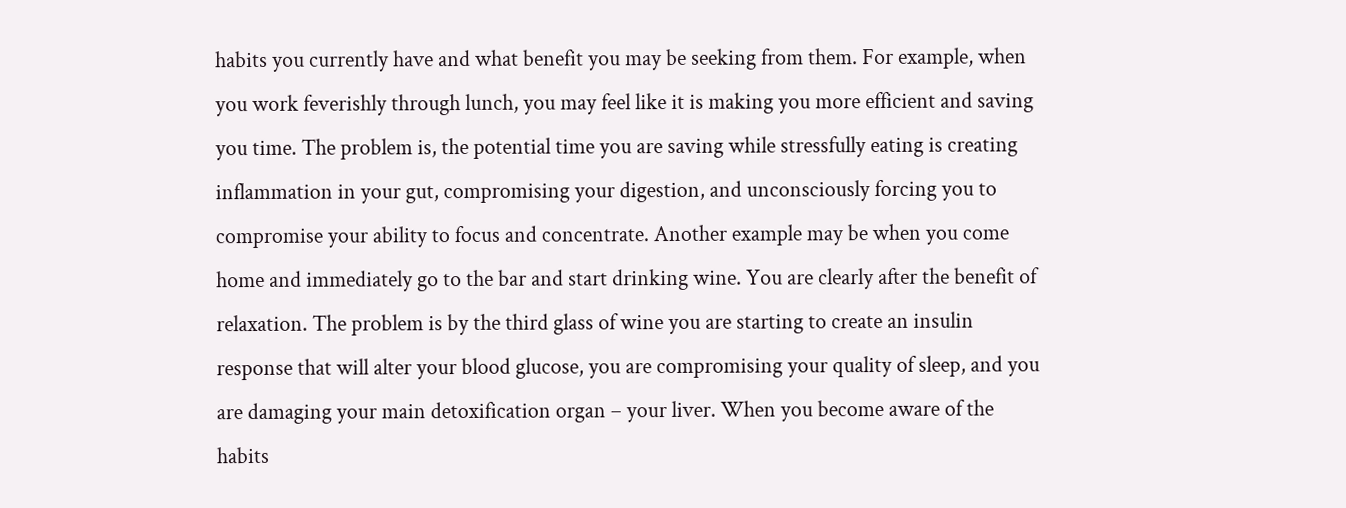habits you currently have and what benefit you may be seeking from them. For example, when you work feverishly through lunch, you may feel like it is making you more efficient and saving you time. The problem is, the potential time you are saving while stressfully eating is creating inflammation in your gut, compromising your digestion, and unconsciously forcing you to compromise your ability to focus and concentrate. Another example may be when you come home and immediately go to the bar and start drinking wine. You are clearly after the benefit of relaxation. The problem is by the third glass of wine you are starting to create an insulin response that will alter your blood glucose, you are compromising your quality of sleep, and you are damaging your main detoxification organ – your liver. When you become aware of the habits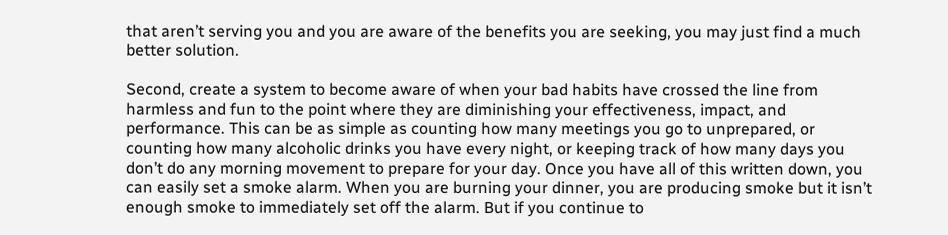that aren’t serving you and you are aware of the benefits you are seeking, you may just find a much better solution.

Second, create a system to become aware of when your bad habits have crossed the line from harmless and fun to the point where they are diminishing your effectiveness, impact, and performance. This can be as simple as counting how many meetings you go to unprepared, or counting how many alcoholic drinks you have every night, or keeping track of how many days you don’t do any morning movement to prepare for your day. Once you have all of this written down, you can easily set a smoke alarm. When you are burning your dinner, you are producing smoke but it isn’t enough smoke to immediately set off the alarm. But if you continue to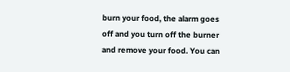burn your food, the alarm goes off and you turn off the burner and remove your food. You can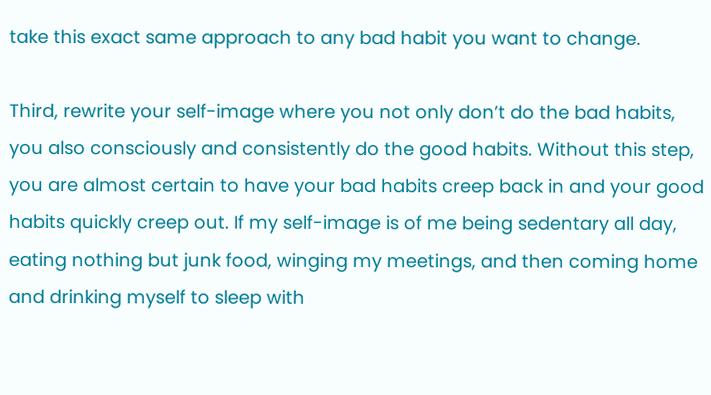take this exact same approach to any bad habit you want to change.

Third, rewrite your self-image where you not only don’t do the bad habits, you also consciously and consistently do the good habits. Without this step, you are almost certain to have your bad habits creep back in and your good habits quickly creep out. If my self-image is of me being sedentary all day, eating nothing but junk food, winging my meetings, and then coming home and drinking myself to sleep with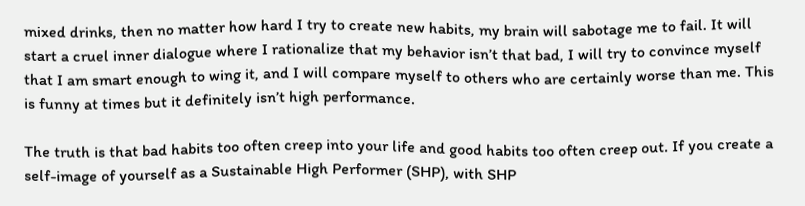mixed drinks, then no matter how hard I try to create new habits, my brain will sabotage me to fail. It will start a cruel inner dialogue where I rationalize that my behavior isn’t that bad, I will try to convince myself that I am smart enough to wing it, and I will compare myself to others who are certainly worse than me. This is funny at times but it definitely isn’t high performance.

The truth is that bad habits too often creep into your life and good habits too often creep out. If you create a self-image of yourself as a Sustainable High Performer (SHP), with SHP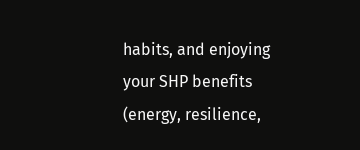habits, and enjoying your SHP benefits (energy, resilience,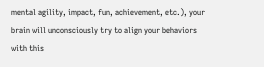mental agility, impact, fun, achievement, etc.), your brain will unconsciously try to align your behaviors with this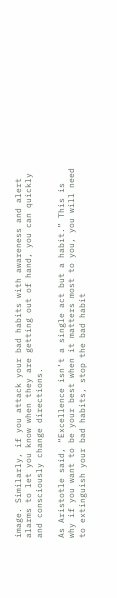image. Similarly, if you attack your bad habits with awareness and alert alarms to let you know when they are getting out of hand, you can quickly and consciously change directions.

As Aristotle said, “Excellence isn’t a single act but a habit.” This is why if you want to be your best when it matters most to you, you will need to extinguish your bad habits, stop the bad habit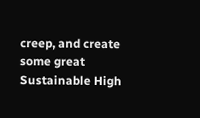creep, and create some great Sustainable High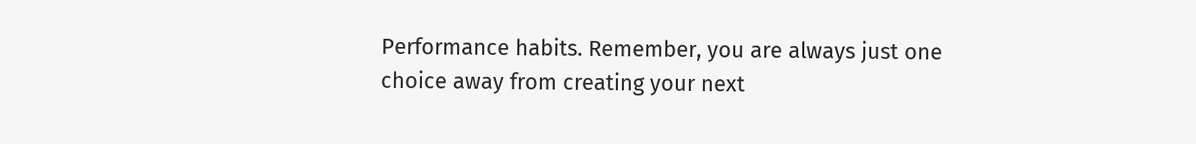Performance habits. Remember, you are always just one choice away from creating your next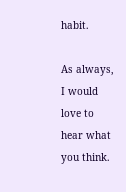habit.

As always, I would love to hear what you think.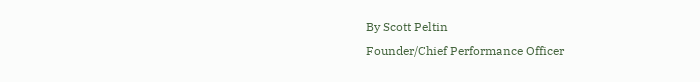By Scott Peltin
Founder/Chief Performance Officer